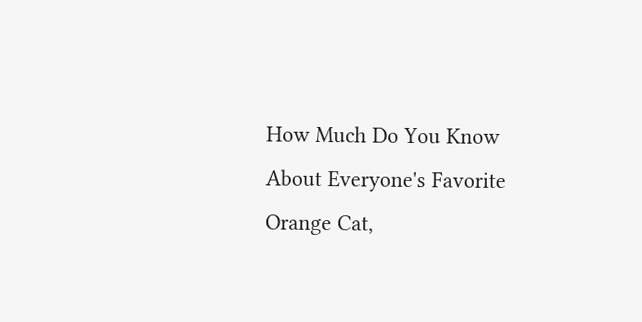How Much Do You Know About Everyone's Favorite Orange Cat,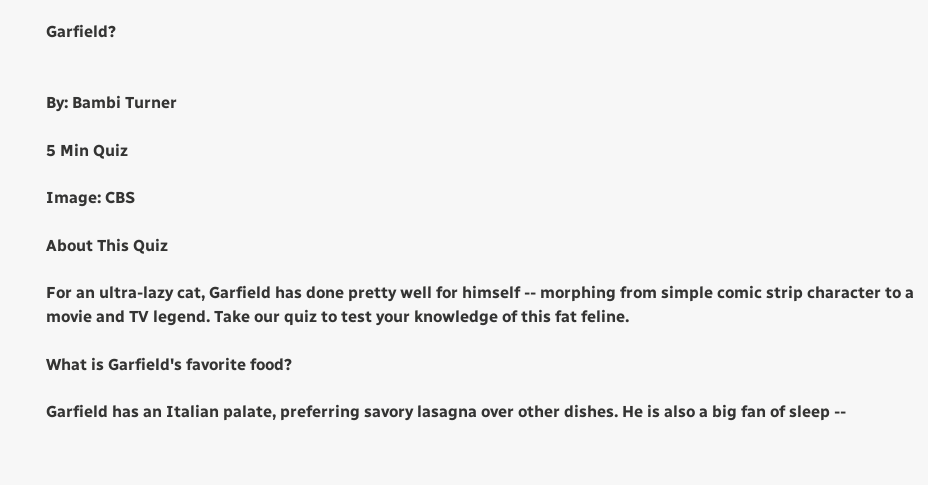Garfield?


By: Bambi Turner

5 Min Quiz

Image: CBS

About This Quiz

For an ultra-lazy cat, Garfield has done pretty well for himself -- morphing from simple comic strip character to a movie and TV legend. Take our quiz to test your knowledge of this fat feline.

What is Garfield's favorite food?

Garfield has an Italian palate, preferring savory lasagna over other dishes. He is also a big fan of sleep --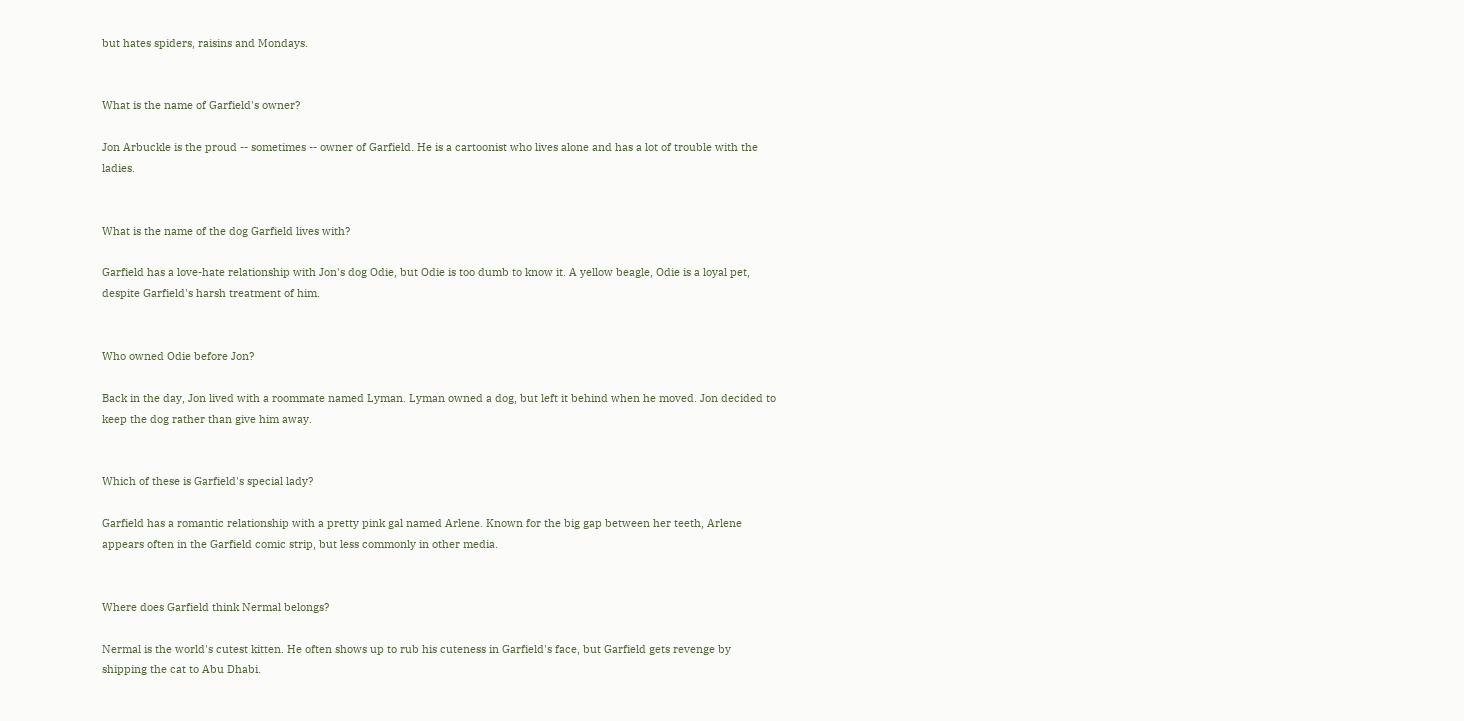but hates spiders, raisins and Mondays.


What is the name of Garfield's owner?

Jon Arbuckle is the proud -- sometimes -- owner of Garfield. He is a cartoonist who lives alone and has a lot of trouble with the ladies.


What is the name of the dog Garfield lives with?

Garfield has a love-hate relationship with Jon's dog Odie, but Odie is too dumb to know it. A yellow beagle, Odie is a loyal pet, despite Garfield's harsh treatment of him.


Who owned Odie before Jon?

Back in the day, Jon lived with a roommate named Lyman. Lyman owned a dog, but left it behind when he moved. Jon decided to keep the dog rather than give him away.


Which of these is Garfield's special lady?

Garfield has a romantic relationship with a pretty pink gal named Arlene. Known for the big gap between her teeth, Arlene appears often in the Garfield comic strip, but less commonly in other media.


Where does Garfield think Nermal belongs?

Nermal is the world's cutest kitten. He often shows up to rub his cuteness in Garfield's face, but Garfield gets revenge by shipping the cat to Abu Dhabi.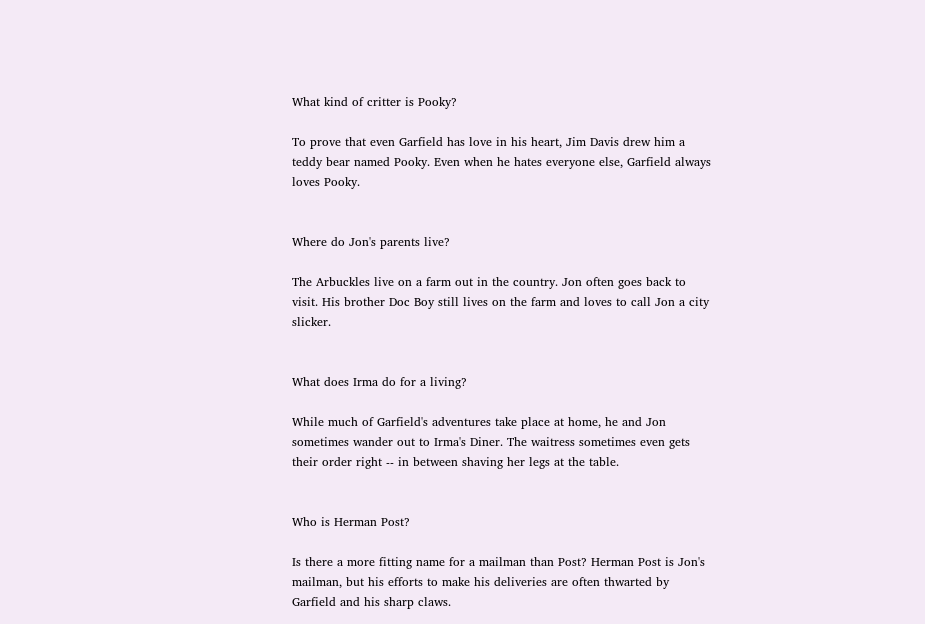What kind of critter is Pooky?

To prove that even Garfield has love in his heart, Jim Davis drew him a teddy bear named Pooky. Even when he hates everyone else, Garfield always loves Pooky.


Where do Jon's parents live?

The Arbuckles live on a farm out in the country. Jon often goes back to visit. His brother Doc Boy still lives on the farm and loves to call Jon a city slicker.


What does Irma do for a living?

While much of Garfield's adventures take place at home, he and Jon sometimes wander out to Irma's Diner. The waitress sometimes even gets their order right -- in between shaving her legs at the table.


Who is Herman Post?

Is there a more fitting name for a mailman than Post? Herman Post is Jon's mailman, but his efforts to make his deliveries are often thwarted by Garfield and his sharp claws.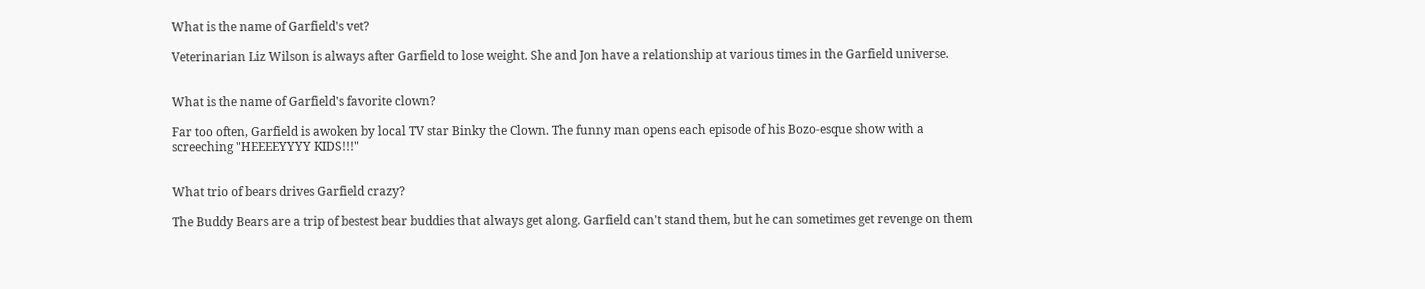What is the name of Garfield's vet?

Veterinarian Liz Wilson is always after Garfield to lose weight. She and Jon have a relationship at various times in the Garfield universe.


What is the name of Garfield's favorite clown?

Far too often, Garfield is awoken by local TV star Binky the Clown. The funny man opens each episode of his Bozo-esque show with a screeching "HEEEEYYYY KIDS!!!"


What trio of bears drives Garfield crazy?

The Buddy Bears are a trip of bestest bear buddies that always get along. Garfield can't stand them, but he can sometimes get revenge on them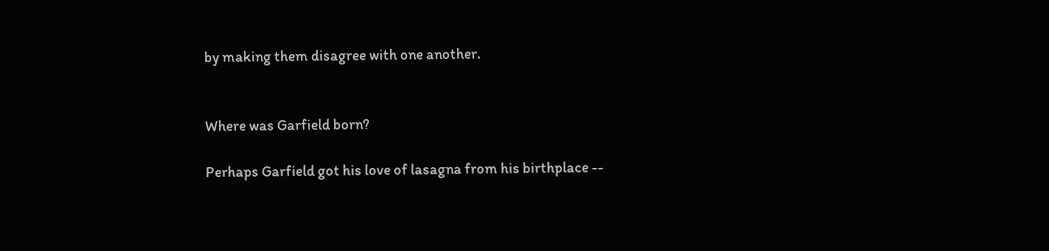by making them disagree with one another.


Where was Garfield born?

Perhaps Garfield got his love of lasagna from his birthplace --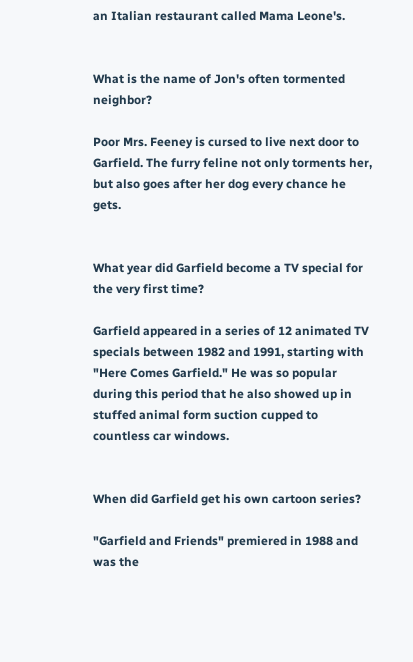an Italian restaurant called Mama Leone's.


What is the name of Jon's often tormented neighbor?

Poor Mrs. Feeney is cursed to live next door to Garfield. The furry feline not only torments her, but also goes after her dog every chance he gets.


What year did Garfield become a TV special for the very first time?

Garfield appeared in a series of 12 animated TV specials between 1982 and 1991, starting with "Here Comes Garfield." He was so popular during this period that he also showed up in stuffed animal form suction cupped to countless car windows.


When did Garfield get his own cartoon series?

"Garfield and Friends" premiered in 1988 and was the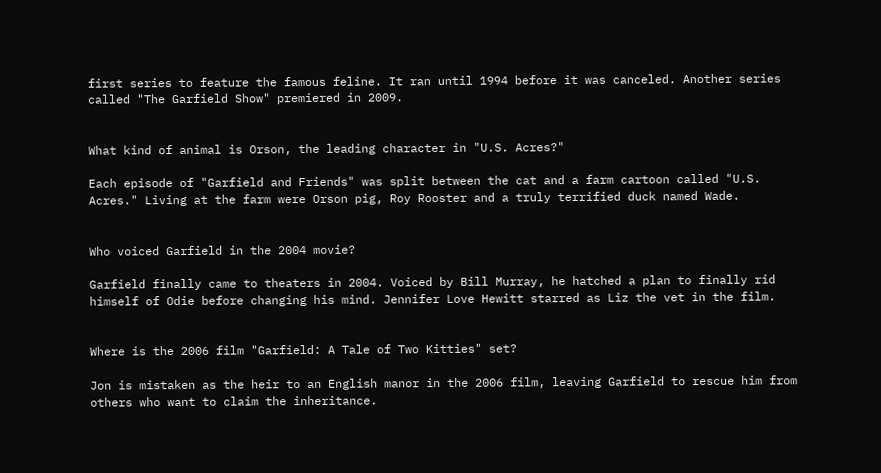first series to feature the famous feline. It ran until 1994 before it was canceled. Another series called "The Garfield Show" premiered in 2009.


What kind of animal is Orson, the leading character in "U.S. Acres?"

Each episode of "Garfield and Friends" was split between the cat and a farm cartoon called "U.S. Acres." Living at the farm were Orson pig, Roy Rooster and a truly terrified duck named Wade.


Who voiced Garfield in the 2004 movie?

Garfield finally came to theaters in 2004. Voiced by Bill Murray, he hatched a plan to finally rid himself of Odie before changing his mind. Jennifer Love Hewitt starred as Liz the vet in the film.


Where is the 2006 film "Garfield: A Tale of Two Kitties" set?

Jon is mistaken as the heir to an English manor in the 2006 film, leaving Garfield to rescue him from others who want to claim the inheritance.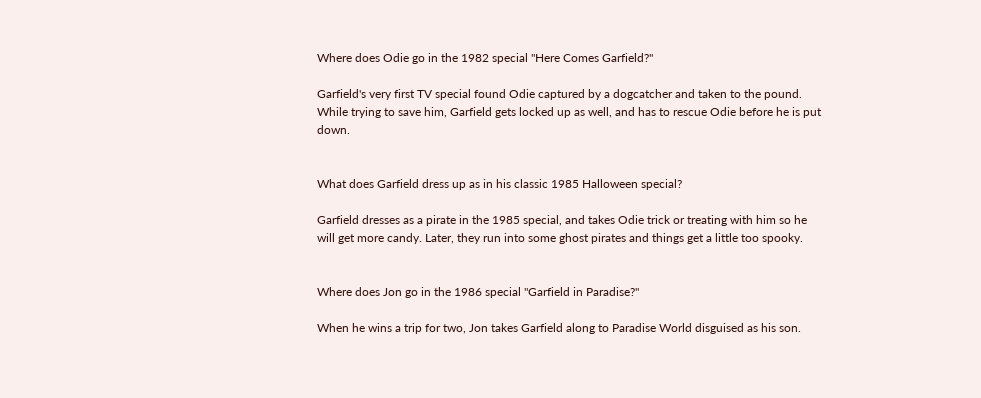Where does Odie go in the 1982 special "Here Comes Garfield?"

Garfield's very first TV special found Odie captured by a dogcatcher and taken to the pound. While trying to save him, Garfield gets locked up as well, and has to rescue Odie before he is put down.


What does Garfield dress up as in his classic 1985 Halloween special?

Garfield dresses as a pirate in the 1985 special, and takes Odie trick or treating with him so he will get more candy. Later, they run into some ghost pirates and things get a little too spooky.


Where does Jon go in the 1986 special "Garfield in Paradise?"

When he wins a trip for two, Jon takes Garfield along to Paradise World disguised as his son.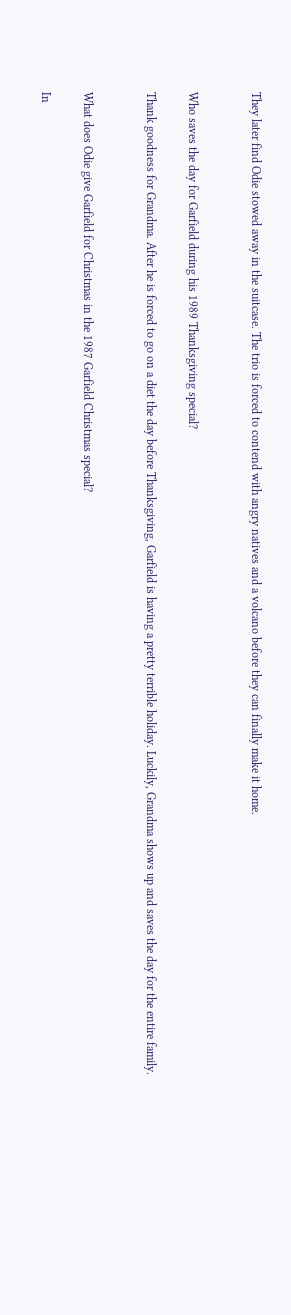They later find Odie stowed away in the suitcase. The trio is forced to contend with angry natives and a volcano before they can finally make it home.


Who saves the day for Garfield during his 1989 Thanksgiving special?

Thank goodness for Grandma. After he is forced to go on a diet the day before Thanksgiving, Garfield is having a pretty terrible holiday. Luckily, Grandma shows up and saves the day for the entire family.


What does Odie give Garfield for Christmas in the 1987 Garfield Christmas special?

In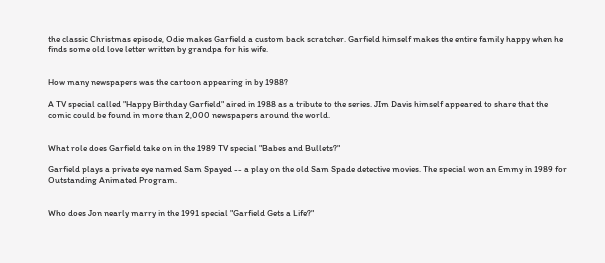the classic Christmas episode, Odie makes Garfield a custom back scratcher. Garfield himself makes the entire family happy when he finds some old love letter written by grandpa for his wife.


How many newspapers was the cartoon appearing in by 1988?

A TV special called "Happy Birthday Garfield" aired in 1988 as a tribute to the series. JIm Davis himself appeared to share that the comic could be found in more than 2,000 newspapers around the world.


What role does Garfield take on in the 1989 TV special "Babes and Bullets?"

Garfield plays a private eye named Sam Spayed -- a play on the old Sam Spade detective movies. The special won an Emmy in 1989 for Outstanding Animated Program.


Who does Jon nearly marry in the 1991 special "Garfield Gets a Life?"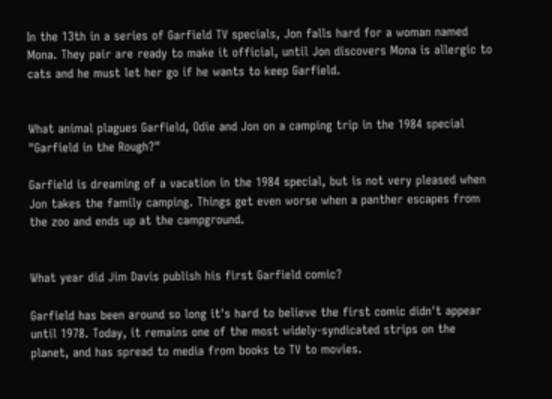In the 13th in a series of Garfield TV specials, Jon falls hard for a woman named Mona. They pair are ready to make it official, until Jon discovers Mona is allergic to cats and he must let her go if he wants to keep Garfield.


What animal plagues Garfield, Odie and Jon on a camping trip in the 1984 special "Garfield in the Rough?"

Garfield is dreaming of a vacation in the 1984 special, but is not very pleased when Jon takes the family camping. Things get even worse when a panther escapes from the zoo and ends up at the campground.


What year did Jim Davis publish his first Garfield comic?

Garfield has been around so long it's hard to believe the first comic didn't appear until 1978. Today, it remains one of the most widely-syndicated strips on the planet, and has spread to media from books to TV to movies.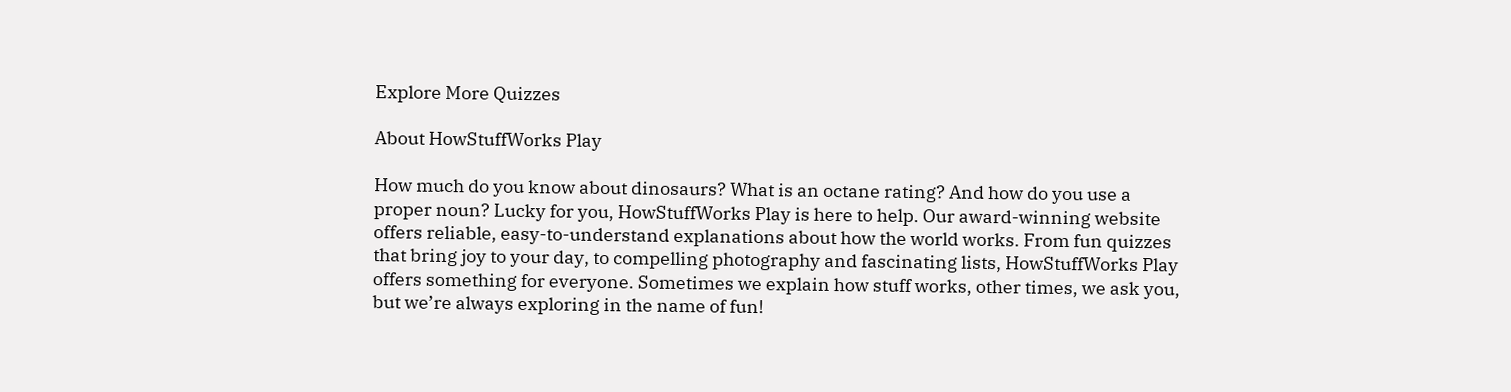Explore More Quizzes

About HowStuffWorks Play

How much do you know about dinosaurs? What is an octane rating? And how do you use a proper noun? Lucky for you, HowStuffWorks Play is here to help. Our award-winning website offers reliable, easy-to-understand explanations about how the world works. From fun quizzes that bring joy to your day, to compelling photography and fascinating lists, HowStuffWorks Play offers something for everyone. Sometimes we explain how stuff works, other times, we ask you, but we’re always exploring in the name of fun!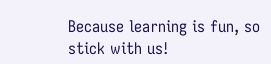Because learning is fun, so stick with us!